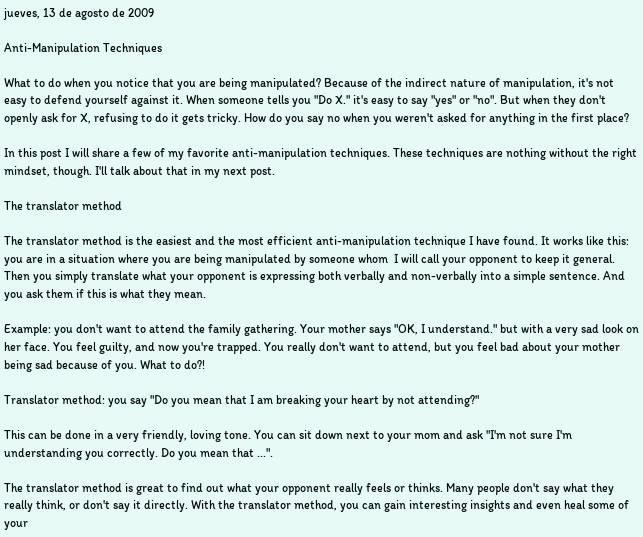jueves, 13 de agosto de 2009

Anti-Manipulation Techniques

What to do when you notice that you are being manipulated? Because of the indirect nature of manipulation, it's not easy to defend yourself against it. When someone tells you "Do X." it's easy to say "yes" or "no". But when they don't openly ask for X, refusing to do it gets tricky. How do you say no when you weren't asked for anything in the first place?

In this post I will share a few of my favorite anti-manipulation techniques. These techniques are nothing without the right mindset, though. I'll talk about that in my next post.

The translator method

The translator method is the easiest and the most efficient anti-manipulation technique I have found. It works like this: you are in a situation where you are being manipulated by someone whom  I will call your opponent to keep it general. Then you simply translate what your opponent is expressing both verbally and non-verbally into a simple sentence. And you ask them if this is what they mean.

Example: you don't want to attend the family gathering. Your mother says "OK, I understand." but with a very sad look on her face. You feel guilty, and now you're trapped. You really don't want to attend, but you feel bad about your mother being sad because of you. What to do?!

Translator method: you say "Do you mean that I am breaking your heart by not attending?"

This can be done in a very friendly, loving tone. You can sit down next to your mom and ask "I'm not sure I'm understanding you correctly. Do you mean that ...".

The translator method is great to find out what your opponent really feels or thinks. Many people don't say what they really think, or don't say it directly. With the translator method, you can gain interesting insights and even heal some of your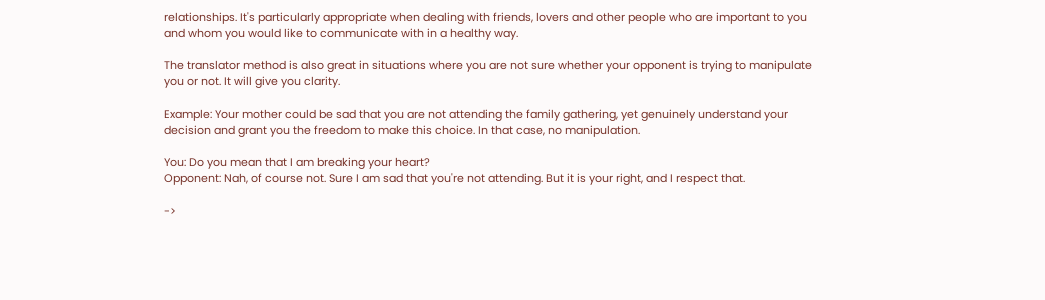relationships. It's particularly appropriate when dealing with friends, lovers and other people who are important to you and whom you would like to communicate with in a healthy way.

The translator method is also great in situations where you are not sure whether your opponent is trying to manipulate you or not. It will give you clarity.

Example: Your mother could be sad that you are not attending the family gathering, yet genuinely understand your decision and grant you the freedom to make this choice. In that case, no manipulation.

You: Do you mean that I am breaking your heart?
Opponent: Nah, of course not. Sure I am sad that you're not attending. But it is your right, and I respect that.

->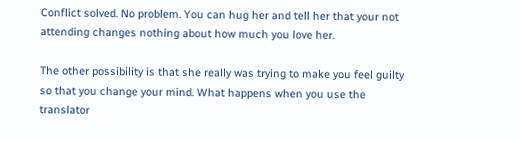Conflict solved. No problem. You can hug her and tell her that your not attending changes nothing about how much you love her.

The other possibility is that she really was trying to make you feel guilty so that you change your mind. What happens when you use the translator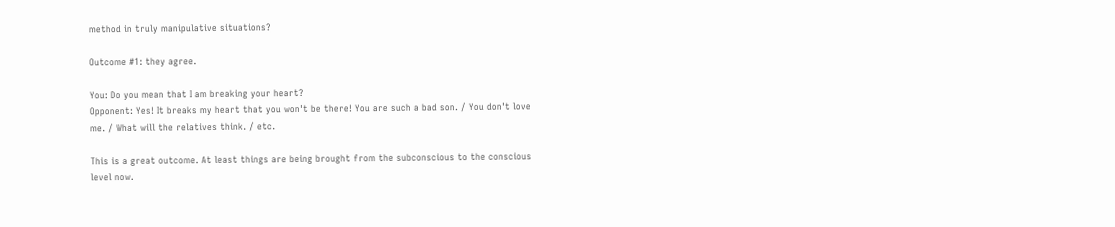method in truly manipulative situations?

Outcome #1: they agree.

You: Do you mean that I am breaking your heart?
Opponent: Yes! It breaks my heart that you won't be there! You are such a bad son. / You don't love me. / What will the relatives think. / etc.

This is a great outcome. At least things are being brought from the subconscious to the conscious level now.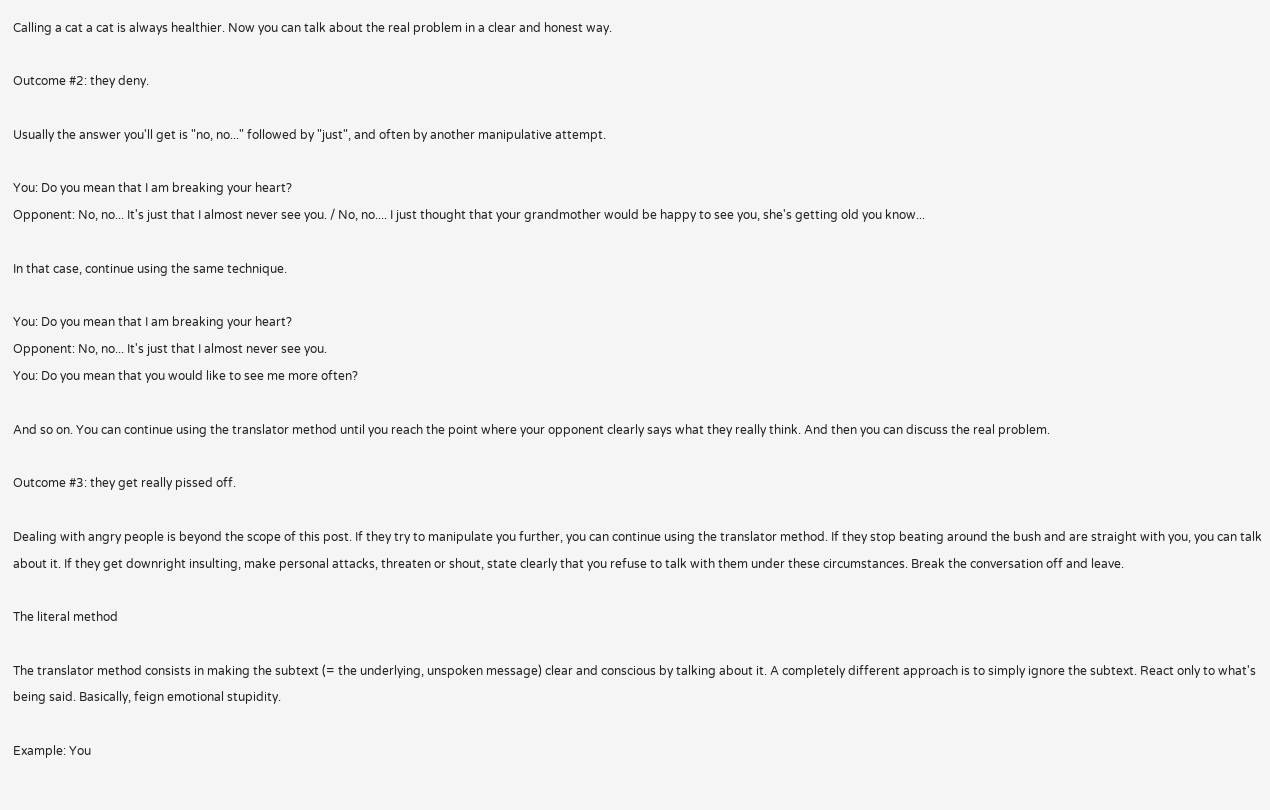Calling a cat a cat is always healthier. Now you can talk about the real problem in a clear and honest way.

Outcome #2: they deny.

Usually the answer you'll get is "no, no..." followed by "just", and often by another manipulative attempt.

You: Do you mean that I am breaking your heart?
Opponent: No, no... It's just that I almost never see you. / No, no.... I just thought that your grandmother would be happy to see you, she's getting old you know...

In that case, continue using the same technique.

You: Do you mean that I am breaking your heart?
Opponent: No, no... It's just that I almost never see you.
You: Do you mean that you would like to see me more often?

And so on. You can continue using the translator method until you reach the point where your opponent clearly says what they really think. And then you can discuss the real problem.

Outcome #3: they get really pissed off.

Dealing with angry people is beyond the scope of this post. If they try to manipulate you further, you can continue using the translator method. If they stop beating around the bush and are straight with you, you can talk about it. If they get downright insulting, make personal attacks, threaten or shout, state clearly that you refuse to talk with them under these circumstances. Break the conversation off and leave.

The literal method

The translator method consists in making the subtext (= the underlying, unspoken message) clear and conscious by talking about it. A completely different approach is to simply ignore the subtext. React only to what's being said. Basically, feign emotional stupidity.

Example: You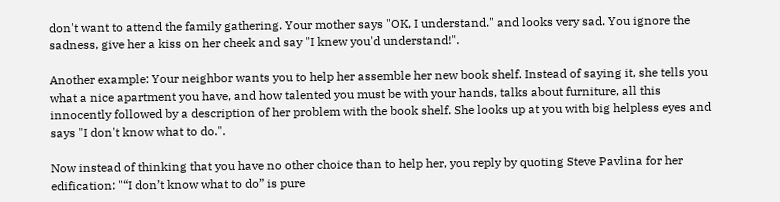don't want to attend the family gathering. Your mother says "OK, I understand." and looks very sad. You ignore the sadness, give her a kiss on her cheek and say "I knew you'd understand!".

Another example: Your neighbor wants you to help her assemble her new book shelf. Instead of saying it, she tells you what a nice apartment you have, and how talented you must be with your hands, talks about furniture, all this innocently followed by a description of her problem with the book shelf. She looks up at you with big helpless eyes and says "I don't know what to do.".

Now instead of thinking that you have no other choice than to help her, you reply by quoting Steve Pavlina for her edification: "“I don’t know what to do” is pure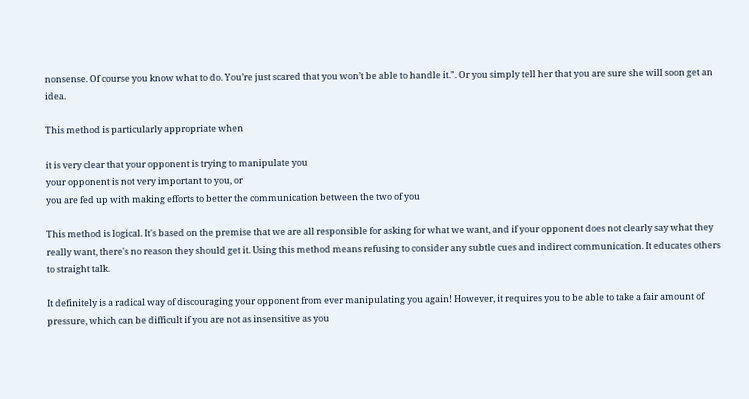nonsense. Of course you know what to do. You’re just scared that you won’t be able to handle it.". Or you simply tell her that you are sure she will soon get an idea.

This method is particularly appropriate when

it is very clear that your opponent is trying to manipulate you
your opponent is not very important to you, or
you are fed up with making efforts to better the communication between the two of you

This method is logical. It's based on the premise that we are all responsible for asking for what we want, and if your opponent does not clearly say what they really want, there's no reason they should get it. Using this method means refusing to consider any subtle cues and indirect communication. It educates others to straight talk.

It definitely is a radical way of discouraging your opponent from ever manipulating you again! However, it requires you to be able to take a fair amount of pressure, which can be difficult if you are not as insensitive as you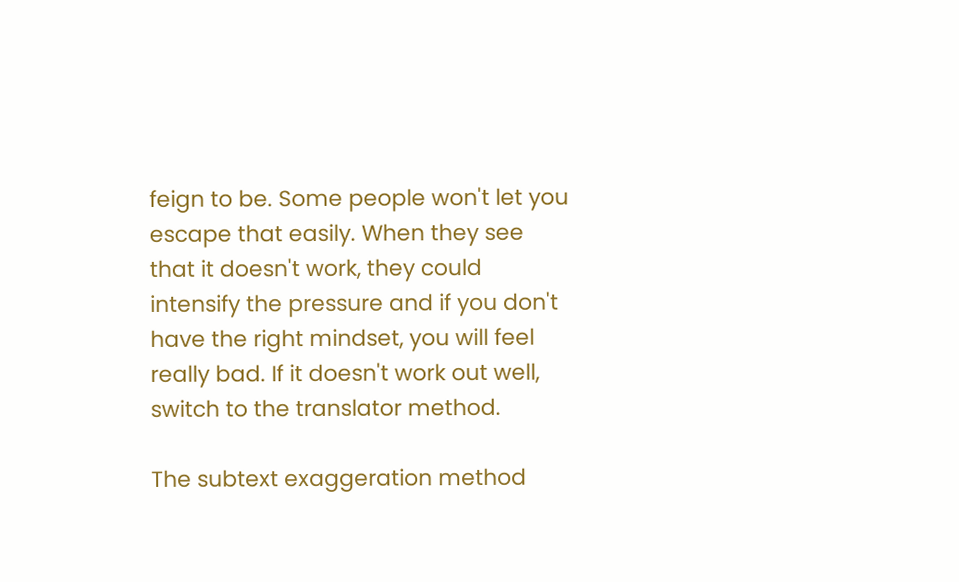feign to be. Some people won't let you escape that easily. When they see that it doesn't work, they could intensify the pressure and if you don't have the right mindset, you will feel really bad. If it doesn't work out well, switch to the translator method.

The subtext exaggeration method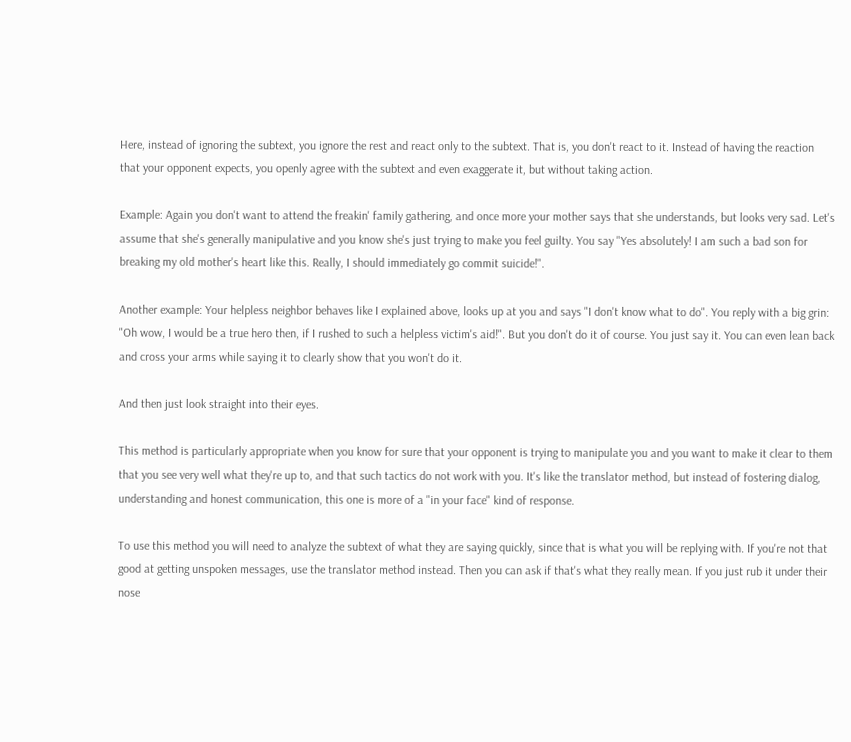Here, instead of ignoring the subtext, you ignore the rest and react only to the subtext. That is, you don't react to it. Instead of having the reaction that your opponent expects, you openly agree with the subtext and even exaggerate it, but without taking action.

Example: Again you don't want to attend the freakin' family gathering, and once more your mother says that she understands, but looks very sad. Let's assume that she's generally manipulative and you know she's just trying to make you feel guilty. You say "Yes absolutely! I am such a bad son for breaking my old mother's heart like this. Really, I should immediately go commit suicide!".

Another example: Your helpless neighbor behaves like I explained above, looks up at you and says "I don't know what to do". You reply with a big grin: "Oh wow, I would be a true hero then, if I rushed to such a helpless victim's aid!". But you don't do it of course. You just say it. You can even lean back and cross your arms while saying it to clearly show that you won't do it.

And then just look straight into their eyes.

This method is particularly appropriate when you know for sure that your opponent is trying to manipulate you and you want to make it clear to them that you see very well what they're up to, and that such tactics do not work with you. It's like the translator method, but instead of fostering dialog, understanding and honest communication, this one is more of a "in your face" kind of response.

To use this method you will need to analyze the subtext of what they are saying quickly, since that is what you will be replying with. If you're not that good at getting unspoken messages, use the translator method instead. Then you can ask if that's what they really mean. If you just rub it under their nose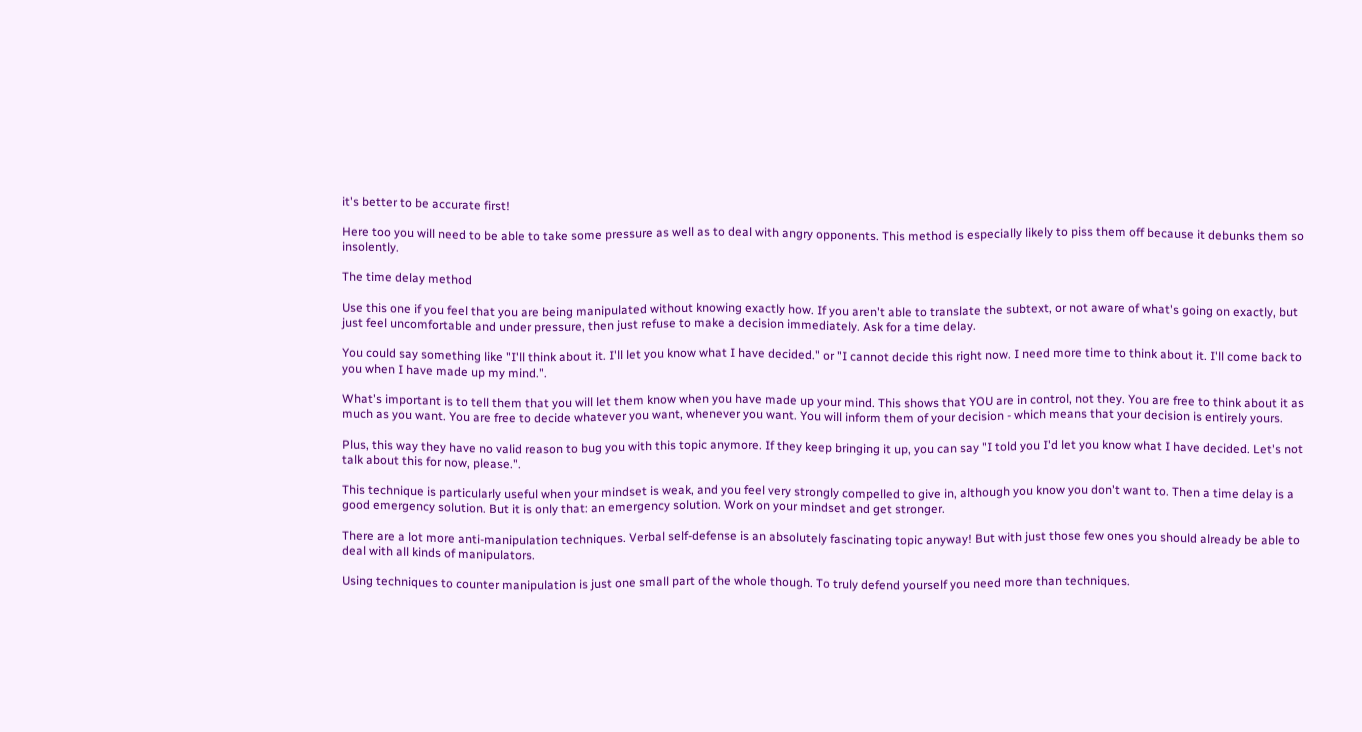it's better to be accurate first!

Here too you will need to be able to take some pressure as well as to deal with angry opponents. This method is especially likely to piss them off because it debunks them so insolently.

The time delay method

Use this one if you feel that you are being manipulated without knowing exactly how. If you aren't able to translate the subtext, or not aware of what's going on exactly, but just feel uncomfortable and under pressure, then just refuse to make a decision immediately. Ask for a time delay.

You could say something like "I'll think about it. I'll let you know what I have decided." or "I cannot decide this right now. I need more time to think about it. I'll come back to you when I have made up my mind.".

What's important is to tell them that you will let them know when you have made up your mind. This shows that YOU are in control, not they. You are free to think about it as much as you want. You are free to decide whatever you want, whenever you want. You will inform them of your decision - which means that your decision is entirely yours.

Plus, this way they have no valid reason to bug you with this topic anymore. If they keep bringing it up, you can say "I told you I'd let you know what I have decided. Let's not talk about this for now, please.".

This technique is particularly useful when your mindset is weak, and you feel very strongly compelled to give in, although you know you don't want to. Then a time delay is a good emergency solution. But it is only that: an emergency solution. Work on your mindset and get stronger.

There are a lot more anti-manipulation techniques. Verbal self-defense is an absolutely fascinating topic anyway! But with just those few ones you should already be able to deal with all kinds of manipulators.

Using techniques to counter manipulation is just one small part of the whole though. To truly defend yourself you need more than techniques.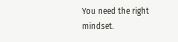You need the right mindset.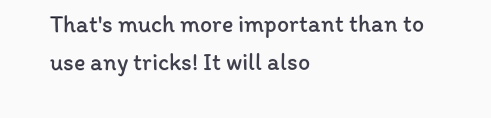That's much more important than to use any tricks! It will also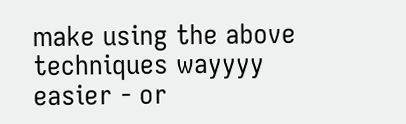make using the above techniques wayyyy easier - or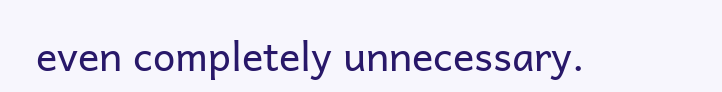even completely unnecessary.